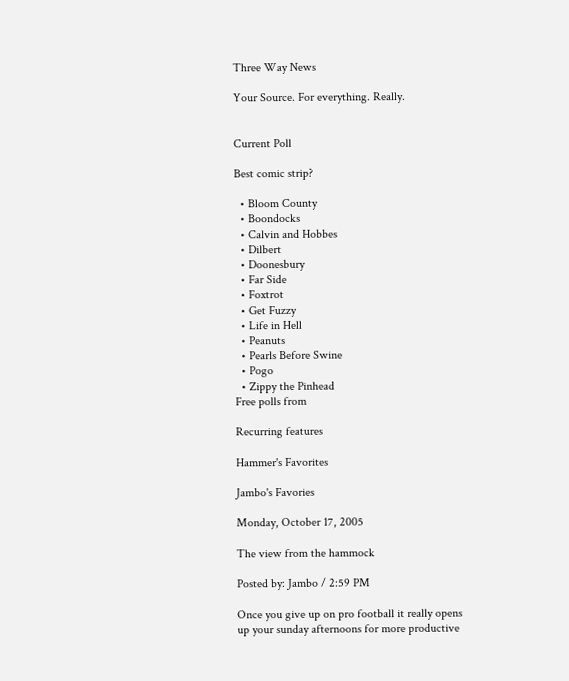Three Way News

Your Source. For everything. Really.


Current Poll

Best comic strip?

  • Bloom County
  • Boondocks
  • Calvin and Hobbes
  • Dilbert
  • Doonesbury
  • Far Side
  • Foxtrot
  • Get Fuzzy
  • Life in Hell
  • Peanuts
  • Pearls Before Swine
  • Pogo
  • Zippy the Pinhead
Free polls from

Recurring features

Hammer's Favorites

Jambo's Favories

Monday, October 17, 2005

The view from the hammock

Posted by: Jambo / 2:59 PM

Once you give up on pro football it really opens up your sunday afternoons for more productive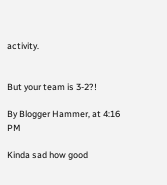activity.


But your team is 3-2?!

By Blogger Hammer, at 4:16 PM

Kinda sad how good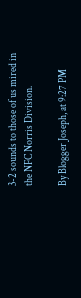3-2 sounds to those of us mired in the NFC Norris Division.

By Blogger Joseph, at 9:27 PM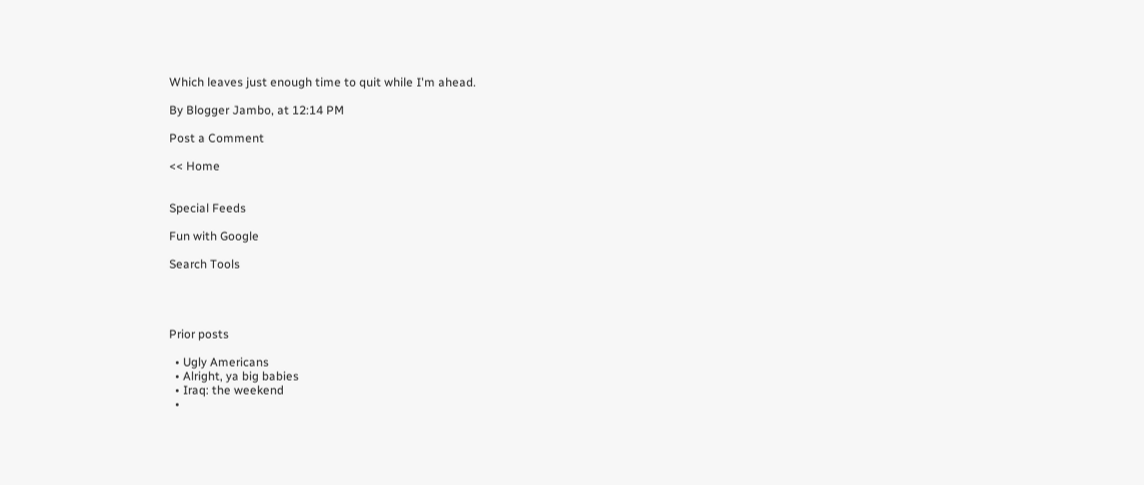Which leaves just enough time to quit while I'm ahead.

By Blogger Jambo, at 12:14 PM

Post a Comment

<< Home


Special Feeds

Fun with Google

Search Tools




Prior posts

  • Ugly Americans
  • Alright, ya big babies
  • Iraq: the weekend
  •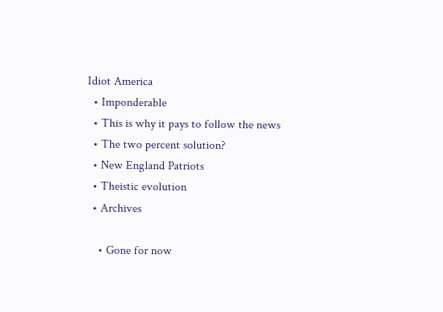Idiot America
  • Imponderable
  • This is why it pays to follow the news
  • The two percent solution?
  • New England Patriots
  • Theistic evolution
  • Archives

    • Gone for now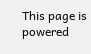This page is powered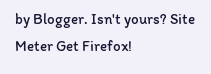by Blogger. Isn't yours? Site Meter Get Firefox!